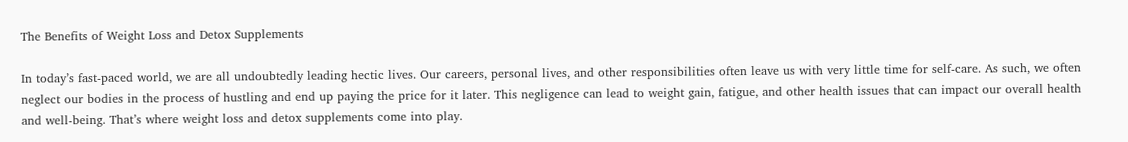The Benefits of Weight Loss and Detox Supplements

In today’s fast-paced world, we are all undoubtedly leading hectic lives. Our careers, personal lives, and other responsibilities often leave us with very little time for self-care. As such, we often neglect our bodies in the process of hustling and end up paying the price for it later. This negligence can lead to weight gain, fatigue, and other health issues that can impact our overall health and well-being. That’s where weight loss and detox supplements come into play.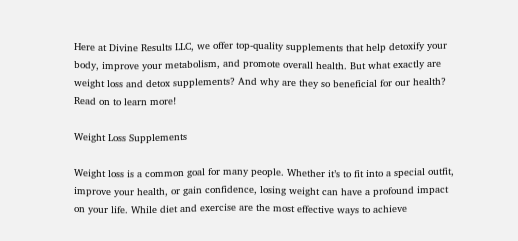Here at Divine Results LLC, we offer top-quality supplements that help detoxify your body, improve your metabolism, and promote overall health. But what exactly are weight loss and detox supplements? And why are they so beneficial for our health? Read on to learn more!

Weight Loss Supplements

Weight loss is a common goal for many people. Whether it’s to fit into a special outfit, improve your health, or gain confidence, losing weight can have a profound impact on your life. While diet and exercise are the most effective ways to achieve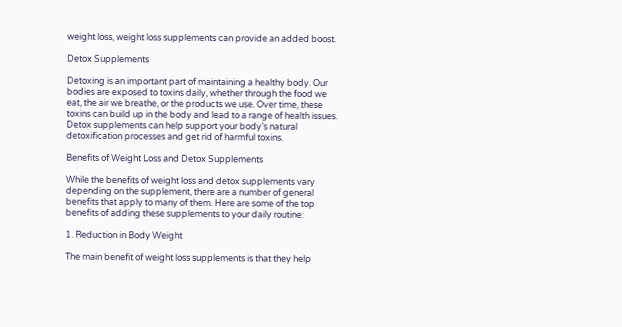weight loss, weight loss supplements can provide an added boost.

Detox Supplements

Detoxing is an important part of maintaining a healthy body. Our bodies are exposed to toxins daily, whether through the food we eat, the air we breathe, or the products we use. Over time, these toxins can build up in the body and lead to a range of health issues. Detox supplements can help support your body’s natural detoxification processes and get rid of harmful toxins.

Benefits of Weight Loss and Detox Supplements

While the benefits of weight loss and detox supplements vary depending on the supplement, there are a number of general benefits that apply to many of them. Here are some of the top benefits of adding these supplements to your daily routine:

1. Reduction in Body Weight

The main benefit of weight loss supplements is that they help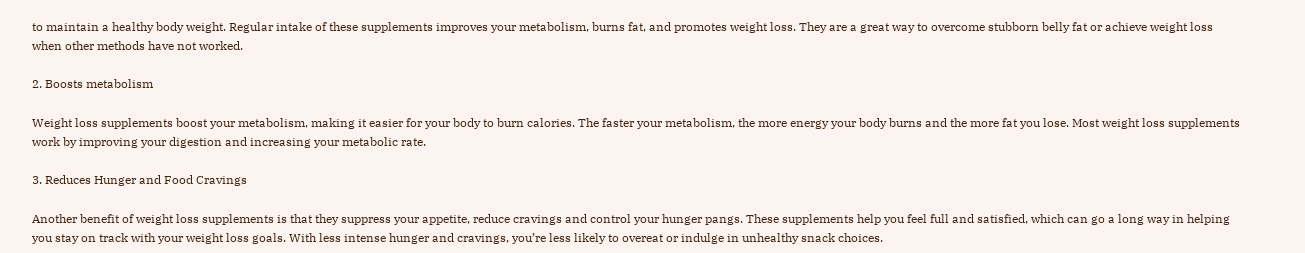to maintain a healthy body weight. Regular intake of these supplements improves your metabolism, burns fat, and promotes weight loss. They are a great way to overcome stubborn belly fat or achieve weight loss when other methods have not worked.

2. Boosts metabolism

Weight loss supplements boost your metabolism, making it easier for your body to burn calories. The faster your metabolism, the more energy your body burns and the more fat you lose. Most weight loss supplements work by improving your digestion and increasing your metabolic rate.

3. Reduces Hunger and Food Cravings

Another benefit of weight loss supplements is that they suppress your appetite, reduce cravings and control your hunger pangs. These supplements help you feel full and satisfied, which can go a long way in helping you stay on track with your weight loss goals. With less intense hunger and cravings, you’re less likely to overeat or indulge in unhealthy snack choices.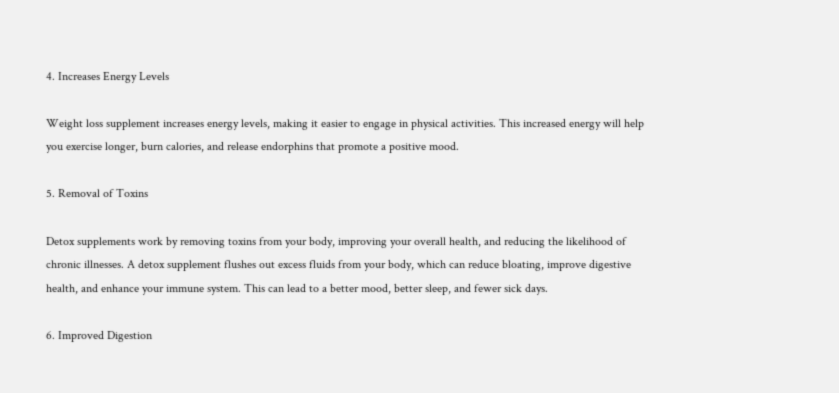4. Increases Energy Levels

Weight loss supplement increases energy levels, making it easier to engage in physical activities. This increased energy will help you exercise longer, burn calories, and release endorphins that promote a positive mood.

5. Removal of Toxins

Detox supplements work by removing toxins from your body, improving your overall health, and reducing the likelihood of chronic illnesses. A detox supplement flushes out excess fluids from your body, which can reduce bloating, improve digestive health, and enhance your immune system. This can lead to a better mood, better sleep, and fewer sick days.

6. Improved Digestion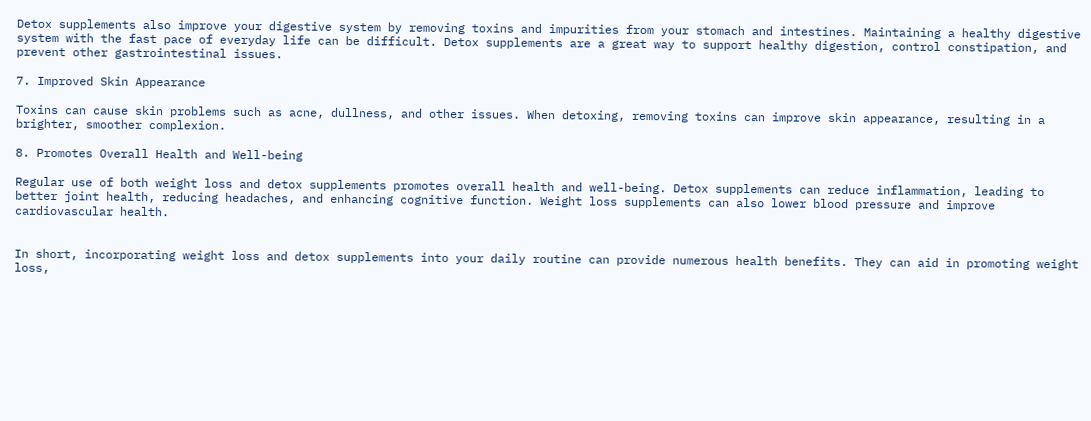Detox supplements also improve your digestive system by removing toxins and impurities from your stomach and intestines. Maintaining a healthy digestive system with the fast pace of everyday life can be difficult. Detox supplements are a great way to support healthy digestion, control constipation, and prevent other gastrointestinal issues.

7. Improved Skin Appearance

Toxins can cause skin problems such as acne, dullness, and other issues. When detoxing, removing toxins can improve skin appearance, resulting in a brighter, smoother complexion.

8. Promotes Overall Health and Well-being

Regular use of both weight loss and detox supplements promotes overall health and well-being. Detox supplements can reduce inflammation, leading to better joint health, reducing headaches, and enhancing cognitive function. Weight loss supplements can also lower blood pressure and improve cardiovascular health.


In short, incorporating weight loss and detox supplements into your daily routine can provide numerous health benefits. They can aid in promoting weight loss,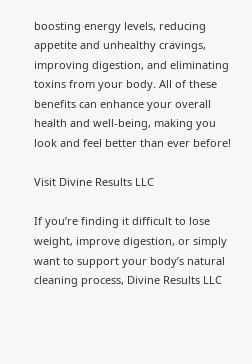boosting energy levels, reducing appetite and unhealthy cravings, improving digestion, and eliminating toxins from your body. All of these benefits can enhance your overall health and well-being, making you look and feel better than ever before!

Visit Divine Results LLC

If you’re finding it difficult to lose weight, improve digestion, or simply want to support your body’s natural cleaning process, Divine Results LLC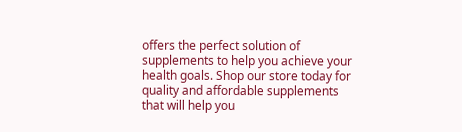offers the perfect solution of supplements to help you achieve your health goals. Shop our store today for quality and affordable supplements that will help you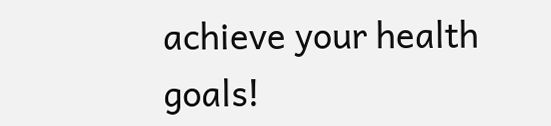achieve your health goals!